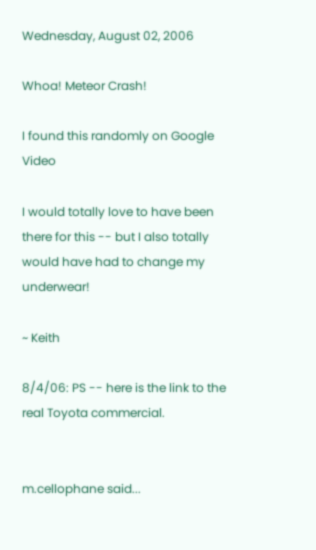Wednesday, August 02, 2006

Whoa! Meteor Crash!

I found this randomly on Google Video

I would totally love to have been there for this -- but I also totally would have had to change my underwear!

~ Keith

8/4/06: PS -- here is the link to the real Toyota commercial.


m.cellophane said...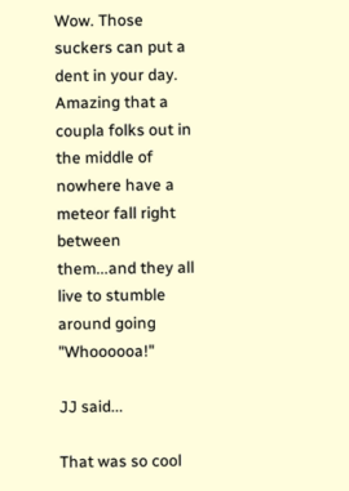Wow. Those suckers can put a dent in your day. Amazing that a coupla folks out in the middle of nowhere have a meteor fall right between them...and they all live to stumble around going "Whoooooa!"

JJ said...

That was so cool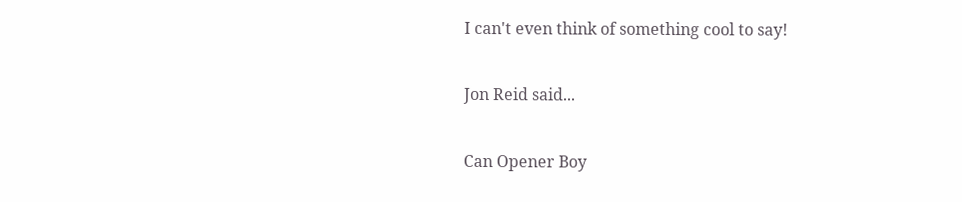I can't even think of something cool to say!

Jon Reid said...

Can Opener Boy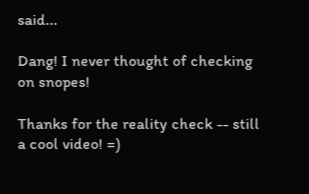said...

Dang! I never thought of checking on snopes!

Thanks for the reality check -- still a cool video! =)